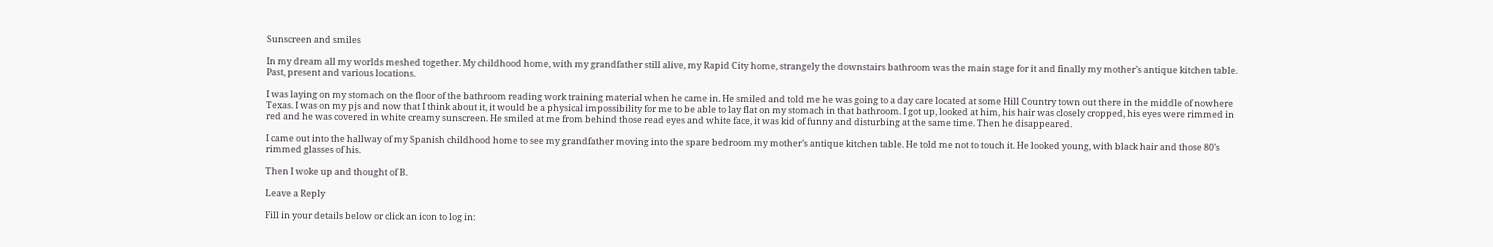Sunscreen and smiles

In my dream all my worlds meshed together. My childhood home, with my grandfather still alive, my Rapid City home, strangely the downstairs bathroom was the main stage for it and finally my mother’s antique kitchen table. Past, present and various locations.

I was laying on my stomach on the floor of the bathroom reading work training material when he came in. He smiled and told me he was going to a day care located at some Hill Country town out there in the middle of nowhere Texas. I was on my pjs and now that I think about it, it would be a physical impossibility for me to be able to lay flat on my stomach in that bathroom. I got up, looked at him, his hair was closely cropped, his eyes were rimmed in red and he was covered in white creamy sunscreen. He smiled at me from behind those read eyes and white face, it was kid of funny and disturbing at the same time. Then he disappeared.

I came out into the hallway of my Spanish childhood home to see my grandfather moving into the spare bedroom my mother’s antique kitchen table. He told me not to touch it. He looked young, with black hair and those 80’s rimmed glasses of his.

Then I woke up and thought of B.

Leave a Reply

Fill in your details below or click an icon to log in: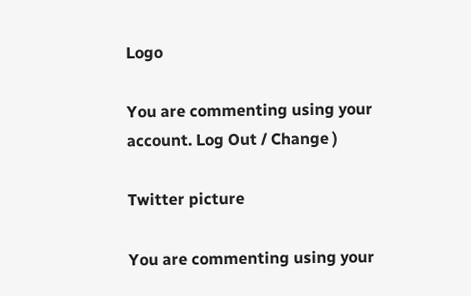Logo

You are commenting using your account. Log Out / Change )

Twitter picture

You are commenting using your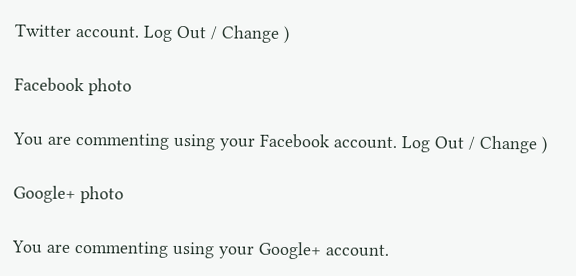Twitter account. Log Out / Change )

Facebook photo

You are commenting using your Facebook account. Log Out / Change )

Google+ photo

You are commenting using your Google+ account.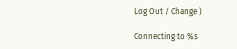Log Out / Change )

Connecting to %s